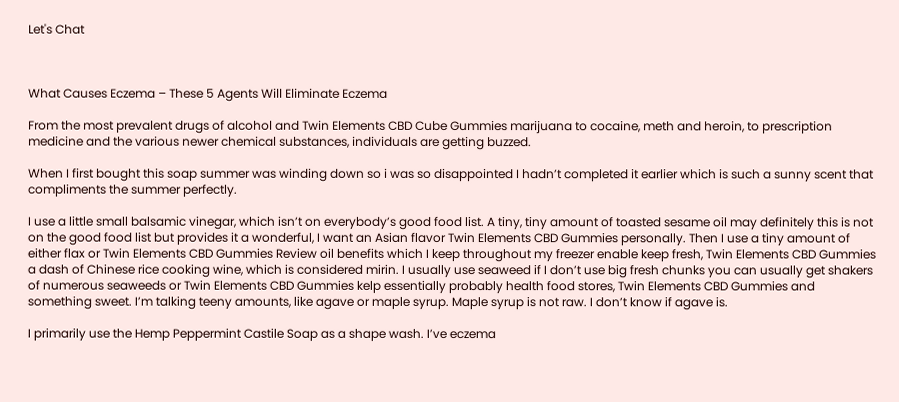Let's Chat



What Causes Eczema – These 5 Agents Will Eliminate Eczema

From the most prevalent drugs of alcohol and Twin Elements CBD Cube Gummies marijuana to cocaine, meth and heroin, to prescription medicine and the various newer chemical substances, individuals are getting buzzed.

When I first bought this soap summer was winding down so i was so disappointed I hadn’t completed it earlier which is such a sunny scent that compliments the summer perfectly.

I use a little small balsamic vinegar, which isn’t on everybody’s good food list. A tiny, tiny amount of toasted sesame oil may definitely this is not on the good food list but provides it a wonderful, I want an Asian flavor Twin Elements CBD Gummies personally. Then I use a tiny amount of either flax or Twin Elements CBD Gummies Review oil benefits which I keep throughout my freezer enable keep fresh, Twin Elements CBD Gummies a dash of Chinese rice cooking wine, which is considered mirin. I usually use seaweed if I don’t use big fresh chunks you can usually get shakers of numerous seaweeds or Twin Elements CBD Gummies kelp essentially probably health food stores, Twin Elements CBD Gummies and something sweet. I’m talking teeny amounts, like agave or maple syrup. Maple syrup is not raw. I don’t know if agave is.

I primarily use the Hemp Peppermint Castile Soap as a shape wash. I’ve eczema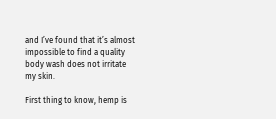and I’ve found that it’s almost impossible to find a quality body wash does not irritate my skin.

First thing to know, hemp is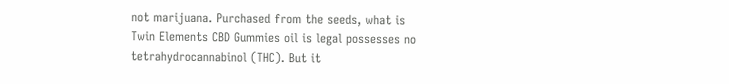not marijuana. Purchased from the seeds, what is Twin Elements CBD Gummies oil is legal possesses no tetrahydrocannabinol (THC). But it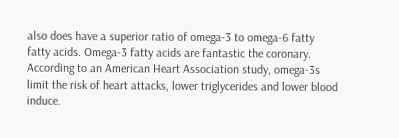also does have a superior ratio of omega-3 to omega-6 fatty fatty acids. Omega-3 fatty acids are fantastic the coronary. According to an American Heart Association study, omega-3s limit the risk of heart attacks, lower triglycerides and lower blood induce.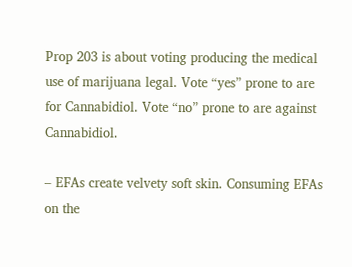Prop 203 is about voting producing the medical use of marijuana legal. Vote “yes” prone to are for Cannabidiol. Vote “no” prone to are against Cannabidiol.

– EFAs create velvety soft skin. Consuming EFAs on the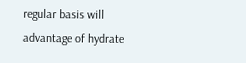regular basis will advantage of hydrate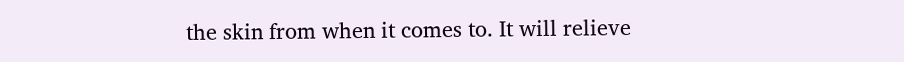the skin from when it comes to. It will relieve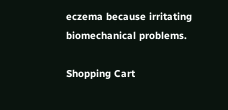eczema because irritating biomechanical problems.

Shopping Cart